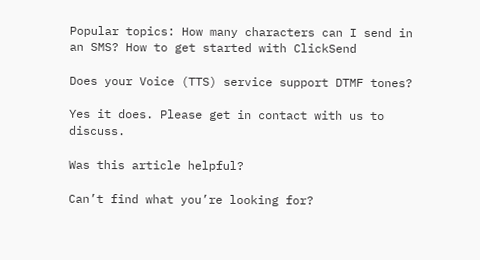Popular topics: How many characters can I send in an SMS? How to get started with ClickSend

Does your Voice (TTS) service support DTMF tones?

Yes it does. Please get in contact with us to discuss.

Was this article helpful?

Can’t find what you’re looking for?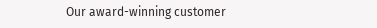Our award-winning customer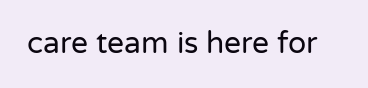care team is here for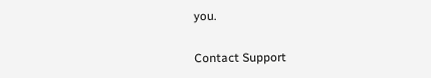you.

Contact Support